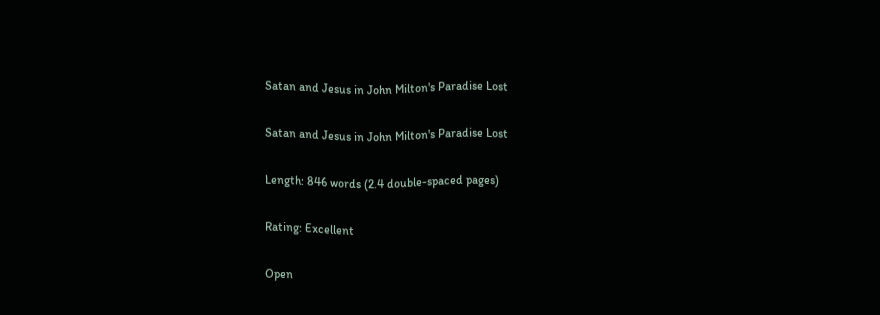Satan and Jesus in John Milton's Paradise Lost

Satan and Jesus in John Milton's Paradise Lost

Length: 846 words (2.4 double-spaced pages)

Rating: Excellent

Open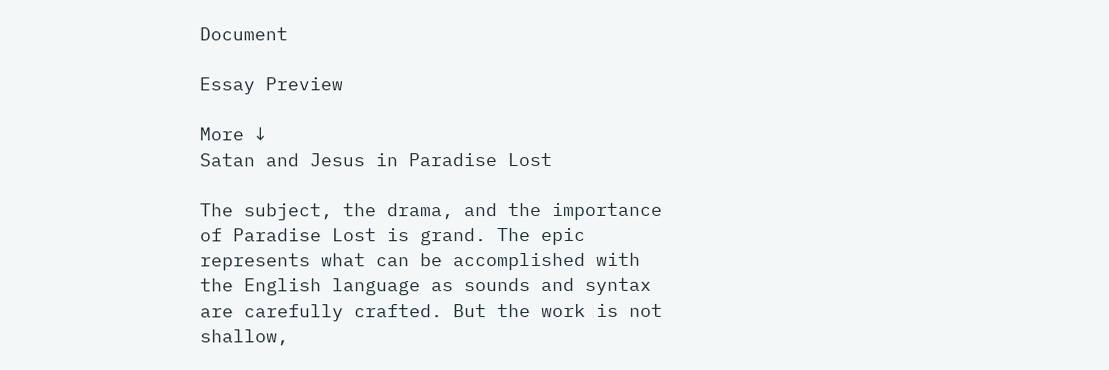Document

Essay Preview

More ↓
Satan and Jesus in Paradise Lost

The subject, the drama, and the importance of Paradise Lost is grand. The epic represents what can be accomplished with the English language as sounds and syntax are carefully crafted. But the work is not shallow,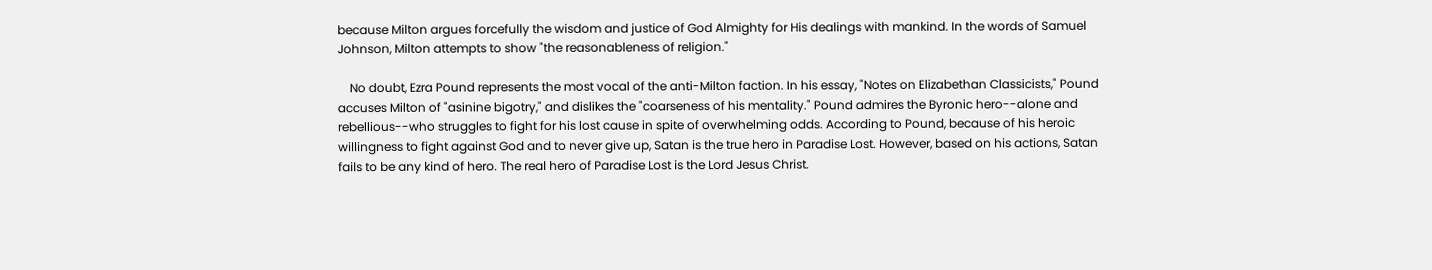because Milton argues forcefully the wisdom and justice of God Almighty for His dealings with mankind. In the words of Samuel Johnson, Milton attempts to show "the reasonableness of religion."

    No doubt, Ezra Pound represents the most vocal of the anti-Milton faction. In his essay, "Notes on Elizabethan Classicists," Pound accuses Milton of "asinine bigotry," and dislikes the "coarseness of his mentality." Pound admires the Byronic hero--alone and rebellious--who struggles to fight for his lost cause in spite of overwhelming odds. According to Pound, because of his heroic willingness to fight against God and to never give up, Satan is the true hero in Paradise Lost. However, based on his actions, Satan fails to be any kind of hero. The real hero of Paradise Lost is the Lord Jesus Christ.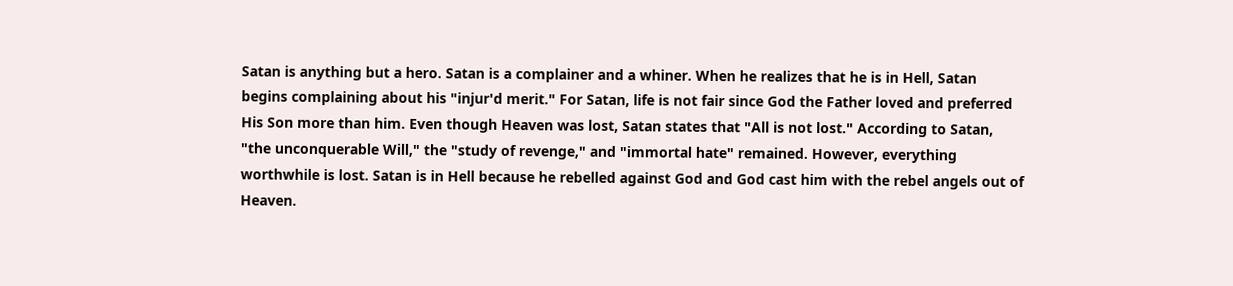Satan is anything but a hero. Satan is a complainer and a whiner. When he realizes that he is in Hell, Satan begins complaining about his "injur'd merit." For Satan, life is not fair since God the Father loved and preferred His Son more than him. Even though Heaven was lost, Satan states that "All is not lost." According to Satan, "the unconquerable Will," the "study of revenge," and "immortal hate" remained. However, everything worthwhile is lost. Satan is in Hell because he rebelled against God and God cast him with the rebel angels out of Heaven.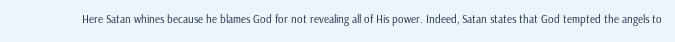Here Satan whines because he blames God for not revealing all of His power. Indeed, Satan states that God tempted the angels to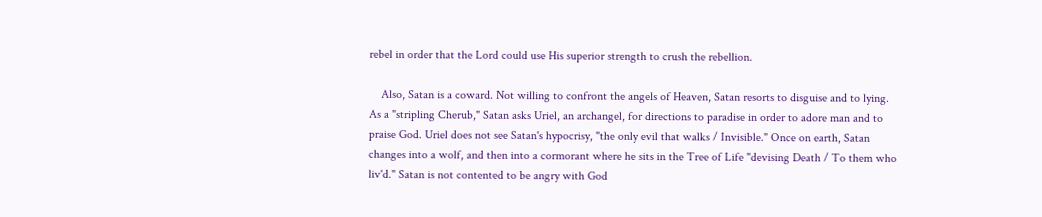rebel in order that the Lord could use His superior strength to crush the rebellion.

    Also, Satan is a coward. Not willing to confront the angels of Heaven, Satan resorts to disguise and to lying. As a "stripling Cherub," Satan asks Uriel, an archangel, for directions to paradise in order to adore man and to praise God. Uriel does not see Satan's hypocrisy, "the only evil that walks / Invisible." Once on earth, Satan changes into a wolf, and then into a cormorant where he sits in the Tree of Life "devising Death / To them who liv'd." Satan is not contented to be angry with God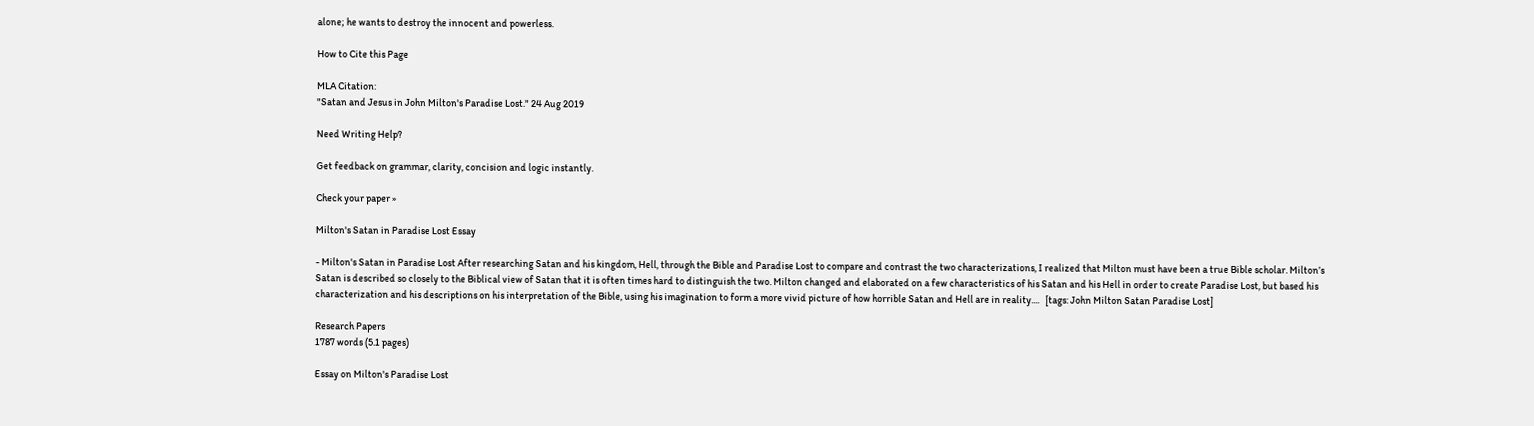alone; he wants to destroy the innocent and powerless.

How to Cite this Page

MLA Citation:
"Satan and Jesus in John Milton's Paradise Lost." 24 Aug 2019

Need Writing Help?

Get feedback on grammar, clarity, concision and logic instantly.

Check your paper »

Milton's Satan in Paradise Lost Essay

- Milton's Satan in Paradise Lost After researching Satan and his kingdom, Hell, through the Bible and Paradise Lost to compare and contrast the two characterizations, I realized that Milton must have been a true Bible scholar. Milton’s Satan is described so closely to the Biblical view of Satan that it is often times hard to distinguish the two. Milton changed and elaborated on a few characteristics of his Satan and his Hell in order to create Paradise Lost, but based his characterization and his descriptions on his interpretation of the Bible, using his imagination to form a more vivid picture of how horrible Satan and Hell are in reality....   [tags: John Milton Satan Paradise Lost]

Research Papers
1787 words (5.1 pages)

Essay on Milton's Paradise Lost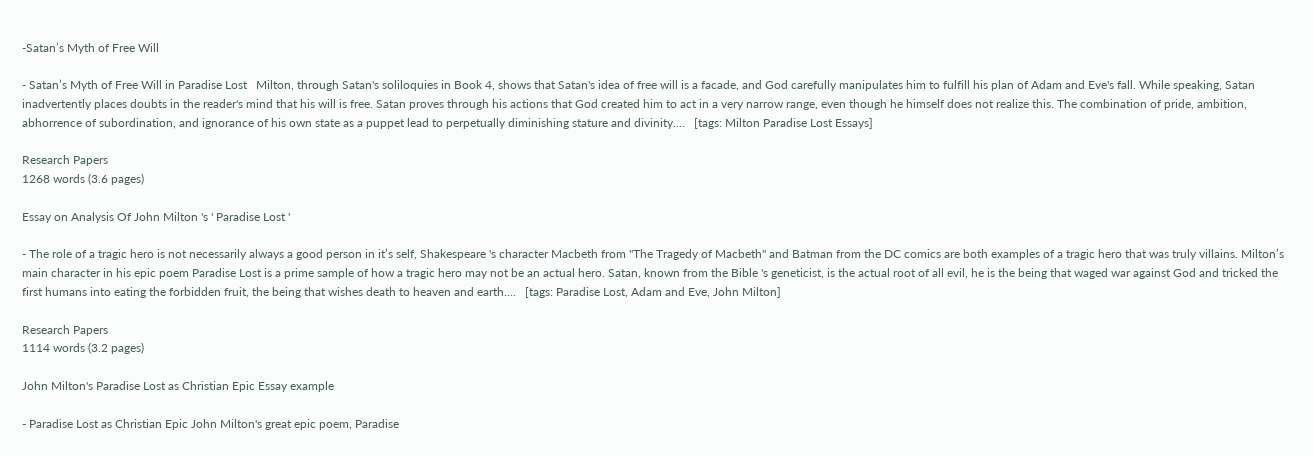-Satan’s Myth of Free Will

- Satan’s Myth of Free Will in Paradise Lost   Milton, through Satan's soliloquies in Book 4, shows that Satan's idea of free will is a facade, and God carefully manipulates him to fulfill his plan of Adam and Eve's fall. While speaking, Satan inadvertently places doubts in the reader's mind that his will is free. Satan proves through his actions that God created him to act in a very narrow range, even though he himself does not realize this. The combination of pride, ambition, abhorrence of subordination, and ignorance of his own state as a puppet lead to perpetually diminishing stature and divinity....   [tags: Milton Paradise Lost Essays]

Research Papers
1268 words (3.6 pages)

Essay on Analysis Of John Milton 's ' Paradise Lost '

- The role of a tragic hero is not necessarily always a good person in it’s self, Shakespeare 's character Macbeth from "The Tragedy of Macbeth" and Batman from the DC comics are both examples of a tragic hero that was truly villains. Milton’s main character in his epic poem Paradise Lost is a prime sample of how a tragic hero may not be an actual hero. Satan, known from the Bible 's geneticist, is the actual root of all evil, he is the being that waged war against God and tricked the first humans into eating the forbidden fruit, the being that wishes death to heaven and earth....   [tags: Paradise Lost, Adam and Eve, John Milton]

Research Papers
1114 words (3.2 pages)

John Milton's Paradise Lost as Christian Epic Essay example

- Paradise Lost as Christian Epic John Milton's great epic poem, Paradise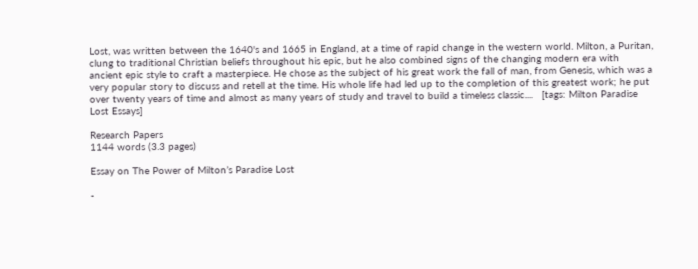Lost, was written between the 1640's and 1665 in England, at a time of rapid change in the western world. Milton, a Puritan, clung to traditional Christian beliefs throughout his epic, but he also combined signs of the changing modern era with ancient epic style to craft a masterpiece. He chose as the subject of his great work the fall of man, from Genesis, which was a very popular story to discuss and retell at the time. His whole life had led up to the completion of this greatest work; he put over twenty years of time and almost as many years of study and travel to build a timeless classic....   [tags: Milton Paradise Lost Essays]

Research Papers
1144 words (3.3 pages)

Essay on The Power of Milton’s Paradise Lost

-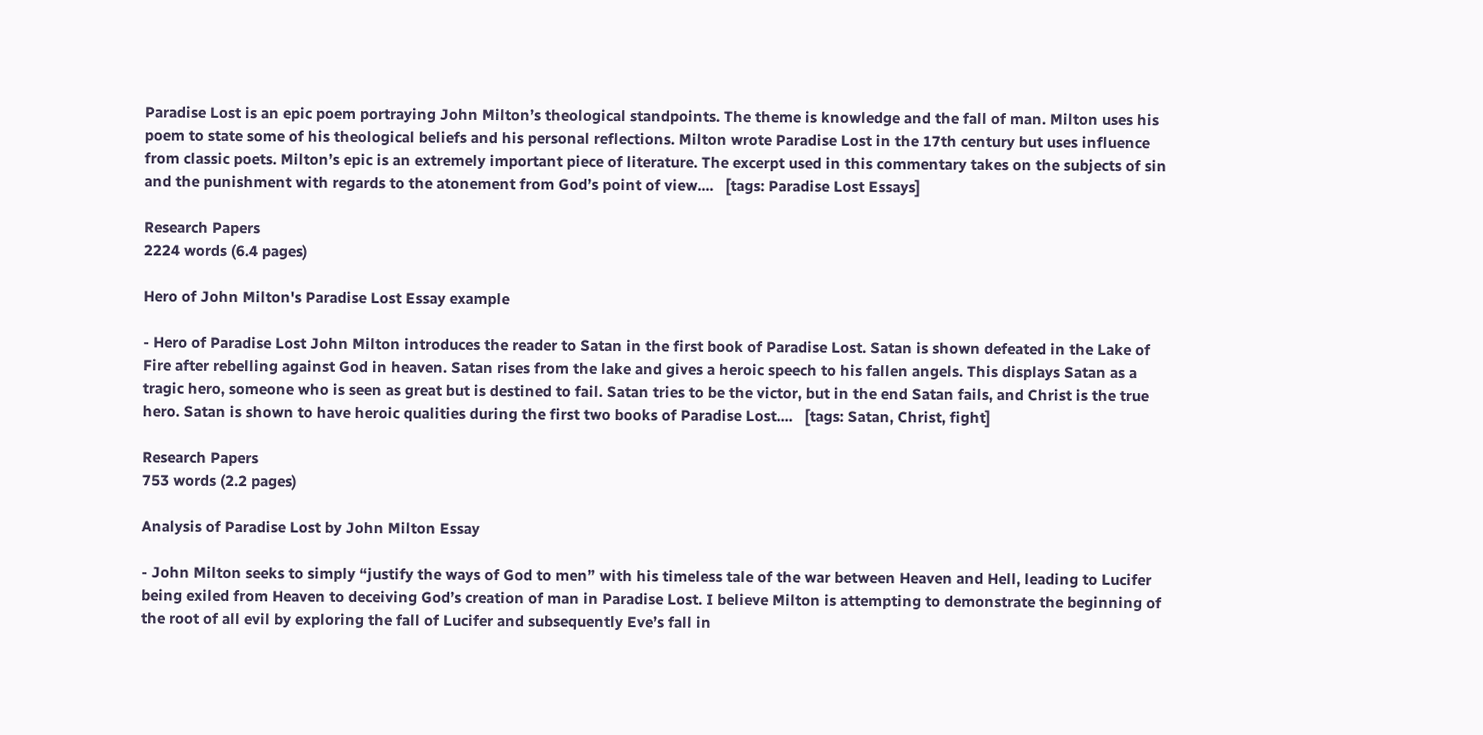Paradise Lost is an epic poem portraying John Milton’s theological standpoints. The theme is knowledge and the fall of man. Milton uses his poem to state some of his theological beliefs and his personal reflections. Milton wrote Paradise Lost in the 17th century but uses influence from classic poets. Milton’s epic is an extremely important piece of literature. The excerpt used in this commentary takes on the subjects of sin and the punishment with regards to the atonement from God’s point of view....   [tags: Paradise Lost Essays]

Research Papers
2224 words (6.4 pages)

Hero of John Milton's Paradise Lost Essay example

- Hero of Paradise Lost John Milton introduces the reader to Satan in the first book of Paradise Lost. Satan is shown defeated in the Lake of Fire after rebelling against God in heaven. Satan rises from the lake and gives a heroic speech to his fallen angels. This displays Satan as a tragic hero, someone who is seen as great but is destined to fail. Satan tries to be the victor, but in the end Satan fails, and Christ is the true hero. Satan is shown to have heroic qualities during the first two books of Paradise Lost....   [tags: Satan, Christ, fight]

Research Papers
753 words (2.2 pages)

Analysis of Paradise Lost by John Milton Essay

- John Milton seeks to simply “justify the ways of God to men” with his timeless tale of the war between Heaven and Hell, leading to Lucifer being exiled from Heaven to deceiving God’s creation of man in Paradise Lost. I believe Milton is attempting to demonstrate the beginning of the root of all evil by exploring the fall of Lucifer and subsequently Eve’s fall in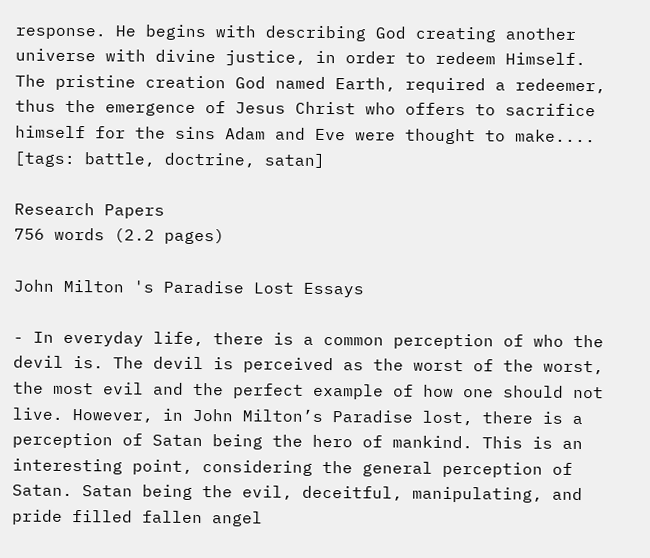response. He begins with describing God creating another universe with divine justice, in order to redeem Himself. The pristine creation God named Earth, required a redeemer, thus the emergence of Jesus Christ who offers to sacrifice himself for the sins Adam and Eve were thought to make....   [tags: battle, doctrine, satan]

Research Papers
756 words (2.2 pages)

John Milton 's Paradise Lost Essays

- In everyday life, there is a common perception of who the devil is. The devil is perceived as the worst of the worst, the most evil and the perfect example of how one should not live. However, in John Milton’s Paradise lost, there is a perception of Satan being the hero of mankind. This is an interesting point, considering the general perception of Satan. Satan being the evil, deceitful, manipulating, and pride filled fallen angel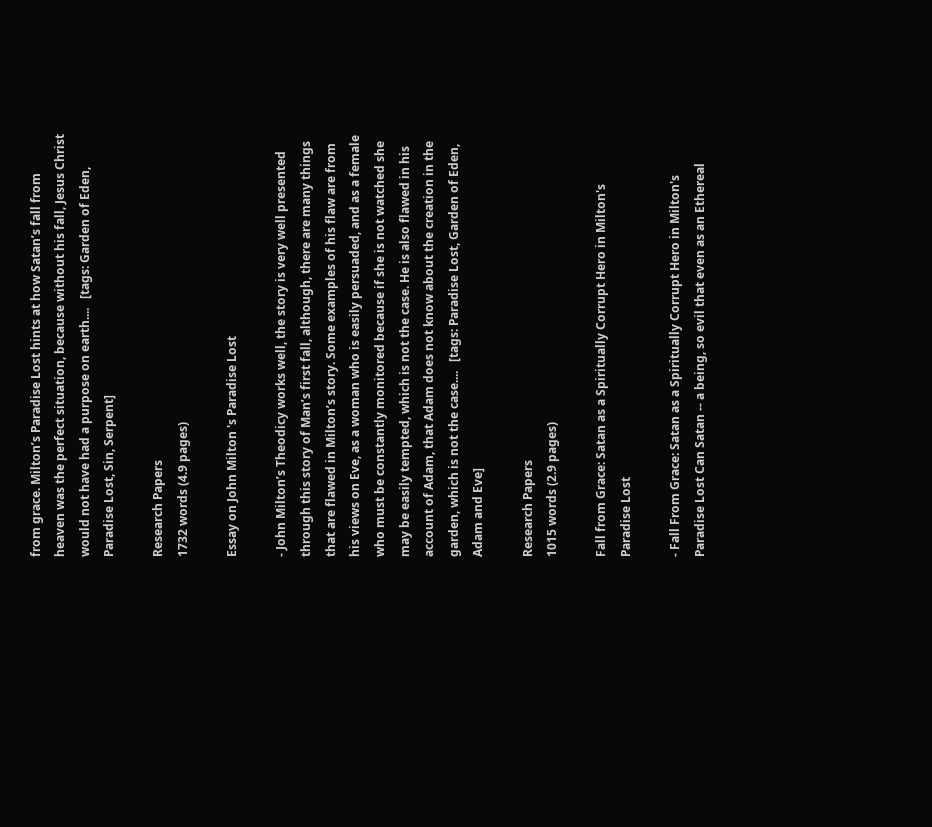from grace. Milton’s Paradise Lost hints at how Satan’s fall from heaven was the perfect situation, because without his fall, Jesus Christ would not have had a purpose on earth....   [tags: Garden of Eden, Paradise Lost, Sin, Serpent]

Research Papers
1732 words (4.9 pages)

Essay on John Milton 's Paradise Lost

- John Milton’s Theodicy works well, the story is very well presented through this story of Man’s first fall, although, there are many things that are flawed in Milton’s story. Some examples of his flaw are from his views on Eve, as a woman who is easily persuaded, and as a female who must be constantly monitored because if she is not watched she may be easily tempted, which is not the case. He is also flawed in his account of Adam, that Adam does not know about the creation in the garden, which is not the case....   [tags: Paradise Lost, Garden of Eden, Adam and Eve]

Research Papers
1015 words (2.9 pages)

Fall from Grace: Satan as a Spiritually Corrupt Hero in Milton's Paradise Lost

- Fall From Grace: Satan as a Spiritually Corrupt Hero in Milton's Paradise Lost Can Satan -- a being, so evil that even as an Ethereal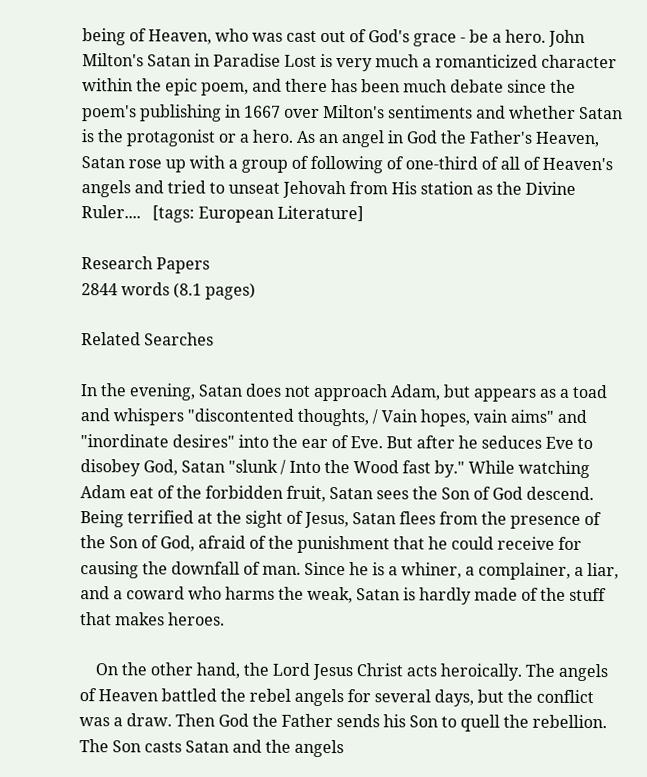being of Heaven, who was cast out of God's grace - be a hero. John Milton's Satan in Paradise Lost is very much a romanticized character within the epic poem, and there has been much debate since the poem's publishing in 1667 over Milton's sentiments and whether Satan is the protagonist or a hero. As an angel in God the Father's Heaven, Satan rose up with a group of following of one-third of all of Heaven's angels and tried to unseat Jehovah from His station as the Divine Ruler....   [tags: European Literature]

Research Papers
2844 words (8.1 pages)

Related Searches

In the evening, Satan does not approach Adam, but appears as a toad and whispers "discontented thoughts, / Vain hopes, vain aims" and "inordinate desires" into the ear of Eve. But after he seduces Eve to disobey God, Satan "slunk / Into the Wood fast by." While watching Adam eat of the forbidden fruit, Satan sees the Son of God descend. Being terrified at the sight of Jesus, Satan flees from the presence of the Son of God, afraid of the punishment that he could receive for causing the downfall of man. Since he is a whiner, a complainer, a liar, and a coward who harms the weak, Satan is hardly made of the stuff that makes heroes.

    On the other hand, the Lord Jesus Christ acts heroically. The angels of Heaven battled the rebel angels for several days, but the conflict was a draw. Then God the Father sends his Son to quell the rebellion. The Son casts Satan and the angels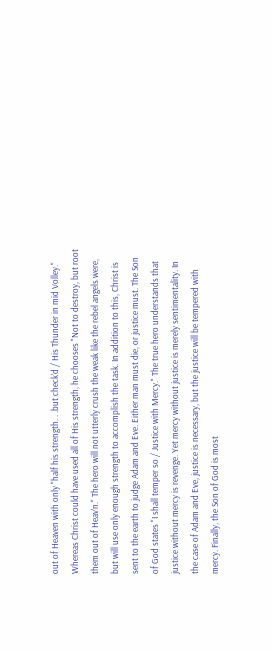out of Heaven with only "half his strength. . .but check'd / His Thunder in mid Volley." Whereas Christ could have used all of His strength, he chooses "Not to destroy, but root them out of Heav'n." The hero will not utterly crush the weak like the rebel angels were, but will use only enough strength to accomplish the task. In addition to this, Christ is sent to the earth to judge Adam and Eve. Either man must die, or justice must. The Son of God states "I shall temper so / Justice with Mercy." The true hero understands that justice without mercy is revenge. Yet mercy without justice is merely sentimentality. In the case of Adam and Eve, justice is necessary, but the justice will be tempered with mercy. Finally, the Son of God is most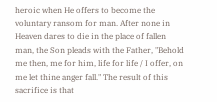heroic when He offers to become the voluntary ransom for man. After none in Heaven dares to die in the place of fallen man, the Son pleads with the Father, "Behold me then, me for him, life for life / I offer, on me let thine anger fall." The result of this sacrifice is that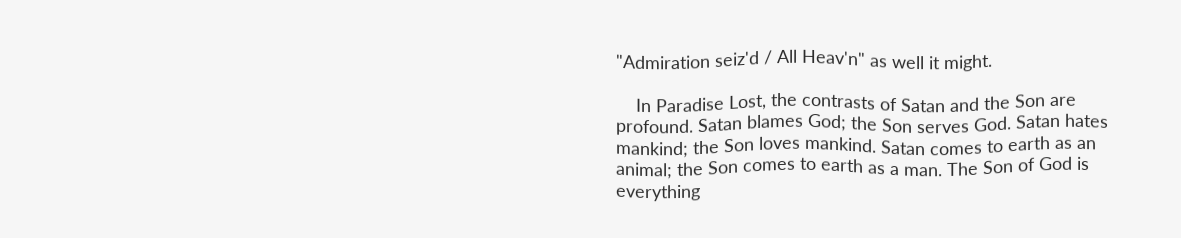"Admiration seiz'd / All Heav'n" as well it might.

    In Paradise Lost, the contrasts of Satan and the Son are profound. Satan blames God; the Son serves God. Satan hates mankind; the Son loves mankind. Satan comes to earth as an animal; the Son comes to earth as a man. The Son of God is everything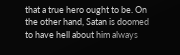that a true hero ought to be. On the other hand, Satan is doomed to have hell about him always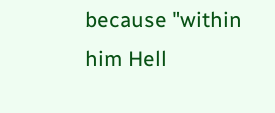because "within him Hell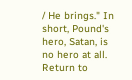/ He brings." In short, Pound's hero, Satan, is no hero at all.
Return to